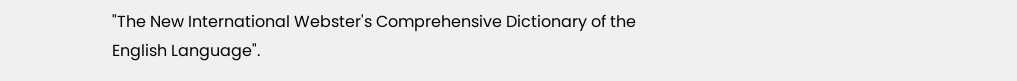"The New International Webster's Comprehensive Dictionary of the English Language".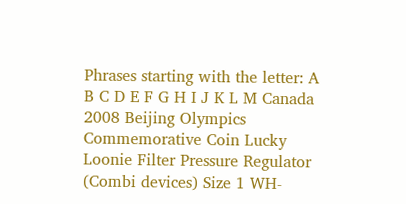Phrases starting with the letter: A B C D E F G H I J K L M Canada 2008 Beijing Olympics Commemorative Coin Lucky Loonie Filter Pressure Regulator (Combi devices) Size 1 WH-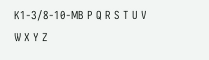K1-3/8-10-MB P Q R S T U V W X Y Z